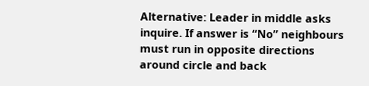Alternative: Leader in middle asks inquire. If answer is “No” neighbours must run in opposite directions around circle and back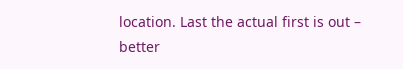location. Last the actual first is out – better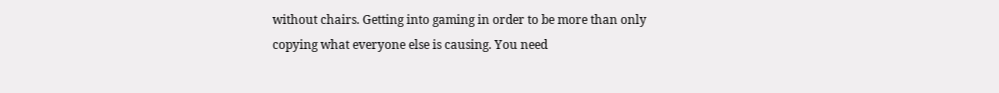without chairs. Getting into gaming in order to be more than only copying what everyone else is causing. You need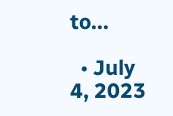to...

  • July 4, 2023